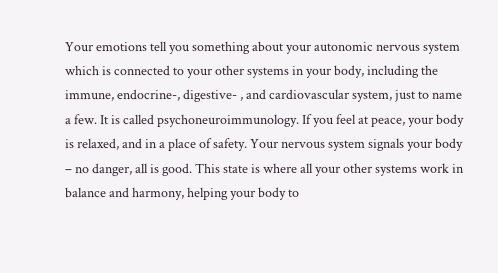Your emotions tell you something about your autonomic nervous system which is connected to your other systems in your body, including the immune, endocrine-, digestive- , and cardiovascular system, just to name a few. It is called psychoneuroimmunology. If you feel at peace, your body is relaxed, and in a place of safety. Your nervous system signals your body – no danger, all is good. This state is where all your other systems work in balance and harmony, helping your body to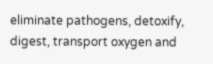eliminate pathogens, detoxify, digest, transport oxygen and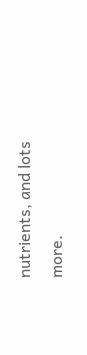nutrients, and lots more.